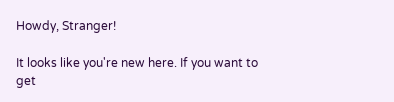Howdy, Stranger!

It looks like you're new here. If you want to get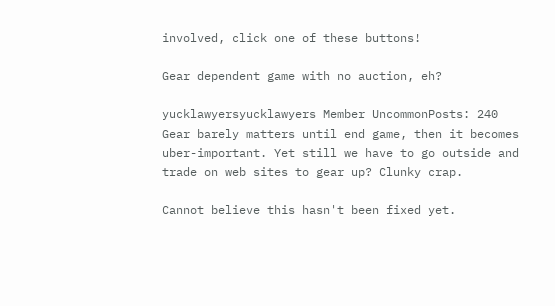involved, click one of these buttons!

Gear dependent game with no auction, eh?

yucklawyersyucklawyers Member UncommonPosts: 240
Gear barely matters until end game, then it becomes uber-important. Yet still we have to go outside and trade on web sites to gear up? Clunky crap.

Cannot believe this hasn't been fixed yet.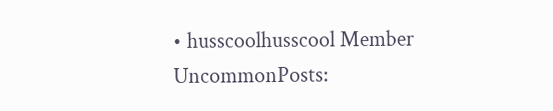• husscoolhusscool Member UncommonPosts: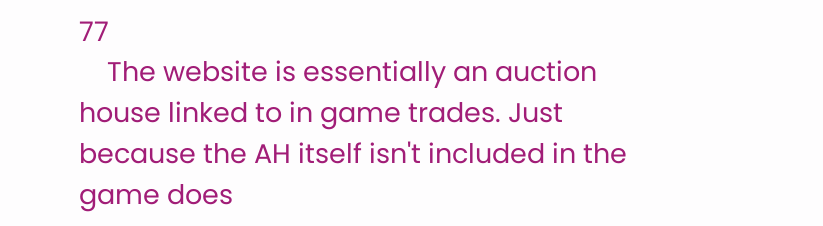77
    The website is essentially an auction house linked to in game trades. Just because the AH itself isn't included in the game does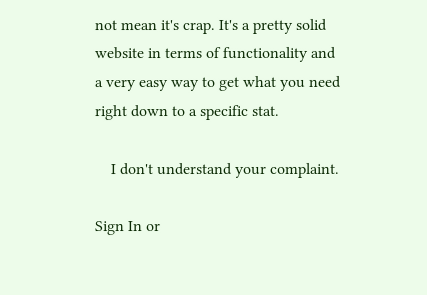not mean it's crap. It's a pretty solid website in terms of functionality and a very easy way to get what you need right down to a specific stat.

    I don't understand your complaint.

Sign In or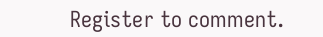Register to comment.